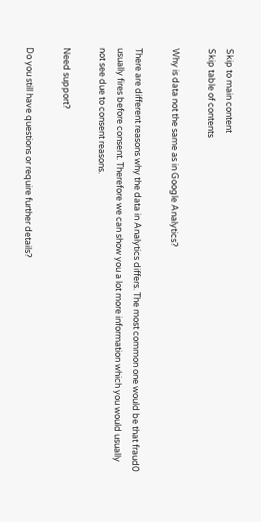Skip to main content
Skip table of contents

Why is data not the same as in Google Analytics?

There are different reasons why the data in Analytics differs. The most common one would be that fraud0 usually fires before consent. Therefore we can show you a lot more information which you would usually not see due to consent reasons.

Need support?

Do you still have questions or require further details?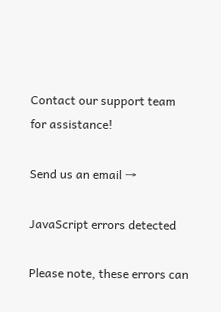Contact our support team for assistance!

Send us an email →

JavaScript errors detected

Please note, these errors can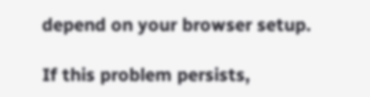depend on your browser setup.

If this problem persists,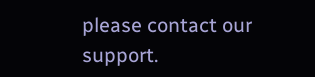please contact our support.